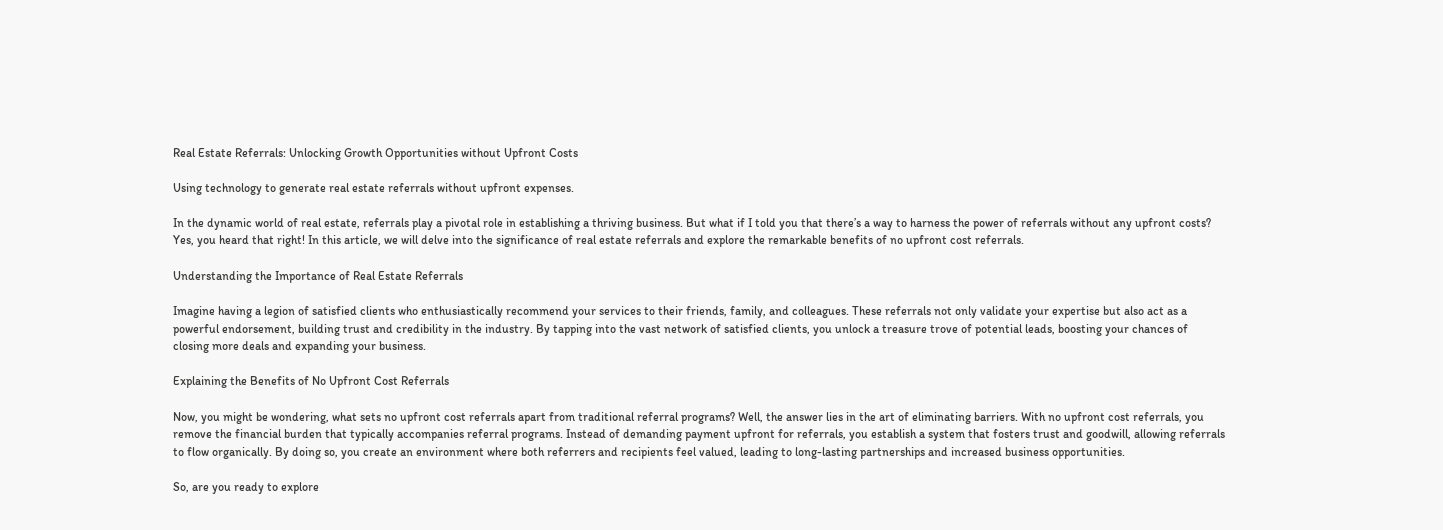Real Estate Referrals: Unlocking Growth Opportunities without Upfront Costs

Using technology to generate real estate referrals without upfront expenses.

In the dynamic world of real estate, referrals play a pivotal role in establishing a thriving business. But what if I told you that there’s a way to harness the power of referrals without any upfront costs? Yes, you heard that right! In this article, we will delve into the significance of real estate referrals and explore the remarkable benefits of no upfront cost referrals.

Understanding the Importance of Real Estate Referrals

Imagine having a legion of satisfied clients who enthusiastically recommend your services to their friends, family, and colleagues. These referrals not only validate your expertise but also act as a powerful endorsement, building trust and credibility in the industry. By tapping into the vast network of satisfied clients, you unlock a treasure trove of potential leads, boosting your chances of closing more deals and expanding your business.

Explaining the Benefits of No Upfront Cost Referrals

Now, you might be wondering, what sets no upfront cost referrals apart from traditional referral programs? Well, the answer lies in the art of eliminating barriers. With no upfront cost referrals, you remove the financial burden that typically accompanies referral programs. Instead of demanding payment upfront for referrals, you establish a system that fosters trust and goodwill, allowing referrals to flow organically. By doing so, you create an environment where both referrers and recipients feel valued, leading to long-lasting partnerships and increased business opportunities.

So, are you ready to explore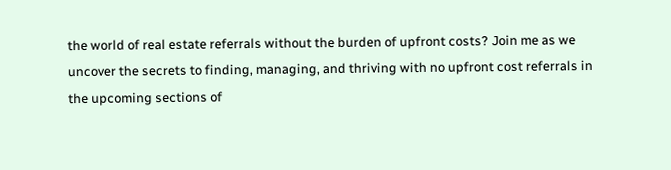the world of real estate referrals without the burden of upfront costs? Join me as we uncover the secrets to finding, managing, and thriving with no upfront cost referrals in the upcoming sections of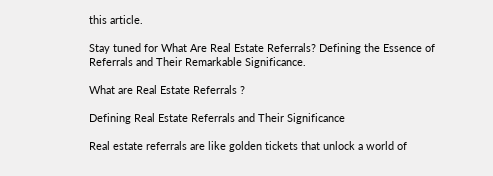this article.

Stay tuned for What Are Real Estate Referrals? Defining the Essence of Referrals and Their Remarkable Significance.

What are Real Estate Referrals ?

Defining Real Estate Referrals and Their Significance

Real estate referrals are like golden tickets that unlock a world of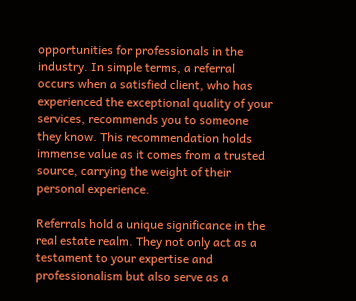opportunities for professionals in the industry. In simple terms, a referral occurs when a satisfied client, who has experienced the exceptional quality of your services, recommends you to someone they know. This recommendation holds immense value as it comes from a trusted source, carrying the weight of their personal experience.

Referrals hold a unique significance in the real estate realm. They not only act as a testament to your expertise and professionalism but also serve as a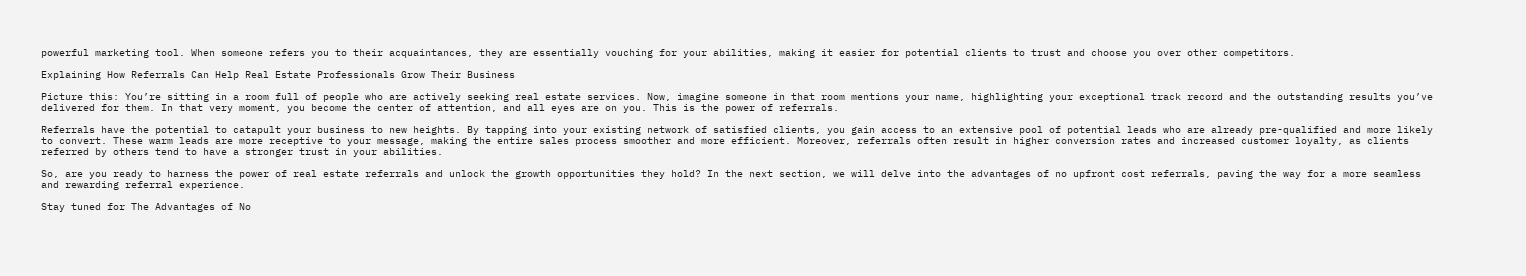powerful marketing tool. When someone refers you to their acquaintances, they are essentially vouching for your abilities, making it easier for potential clients to trust and choose you over other competitors.

Explaining How Referrals Can Help Real Estate Professionals Grow Their Business

Picture this: You’re sitting in a room full of people who are actively seeking real estate services. Now, imagine someone in that room mentions your name, highlighting your exceptional track record and the outstanding results you’ve delivered for them. In that very moment, you become the center of attention, and all eyes are on you. This is the power of referrals.

Referrals have the potential to catapult your business to new heights. By tapping into your existing network of satisfied clients, you gain access to an extensive pool of potential leads who are already pre-qualified and more likely to convert. These warm leads are more receptive to your message, making the entire sales process smoother and more efficient. Moreover, referrals often result in higher conversion rates and increased customer loyalty, as clients referred by others tend to have a stronger trust in your abilities.

So, are you ready to harness the power of real estate referrals and unlock the growth opportunities they hold? In the next section, we will delve into the advantages of no upfront cost referrals, paving the way for a more seamless and rewarding referral experience.

Stay tuned for The Advantages of No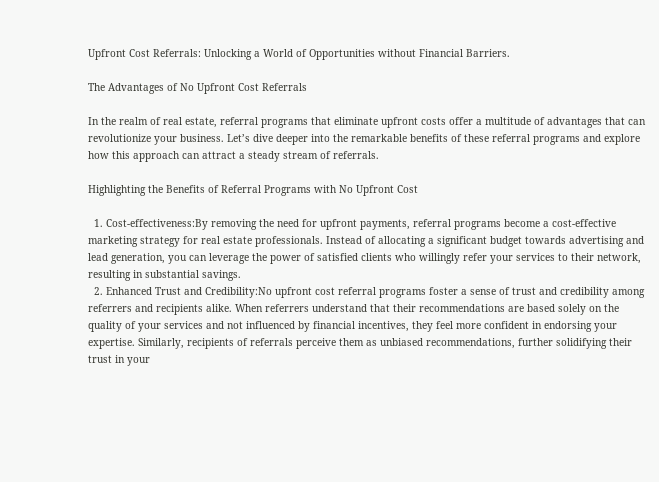Upfront Cost Referrals: Unlocking a World of Opportunities without Financial Barriers.

The Advantages of No Upfront Cost Referrals

In the realm of real estate, referral programs that eliminate upfront costs offer a multitude of advantages that can revolutionize your business. Let’s dive deeper into the remarkable benefits of these referral programs and explore how this approach can attract a steady stream of referrals.

Highlighting the Benefits of Referral Programs with No Upfront Cost

  1. Cost-effectiveness:By removing the need for upfront payments, referral programs become a cost-effective marketing strategy for real estate professionals. Instead of allocating a significant budget towards advertising and lead generation, you can leverage the power of satisfied clients who willingly refer your services to their network, resulting in substantial savings.
  2. Enhanced Trust and Credibility:No upfront cost referral programs foster a sense of trust and credibility among referrers and recipients alike. When referrers understand that their recommendations are based solely on the quality of your services and not influenced by financial incentives, they feel more confident in endorsing your expertise. Similarly, recipients of referrals perceive them as unbiased recommendations, further solidifying their trust in your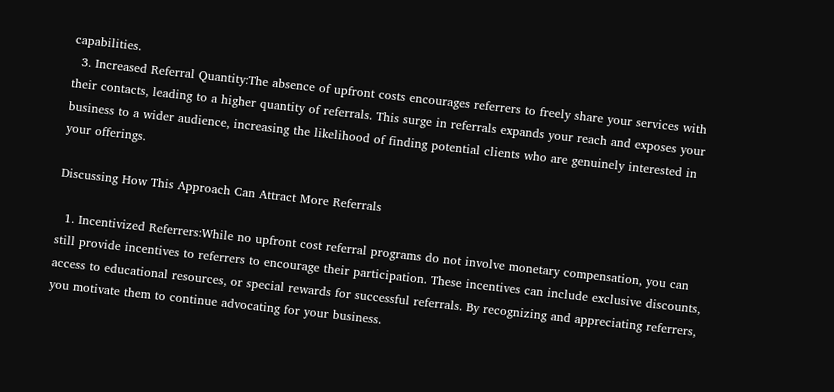capabilities.
  3. Increased Referral Quantity:The absence of upfront costs encourages referrers to freely share your services with their contacts, leading to a higher quantity of referrals. This surge in referrals expands your reach and exposes your business to a wider audience, increasing the likelihood of finding potential clients who are genuinely interested in your offerings.

Discussing How This Approach Can Attract More Referrals

  1. Incentivized Referrers:While no upfront cost referral programs do not involve monetary compensation, you can still provide incentives to referrers to encourage their participation. These incentives can include exclusive discounts, access to educational resources, or special rewards for successful referrals. By recognizing and appreciating referrers, you motivate them to continue advocating for your business.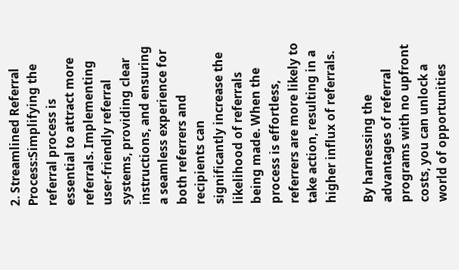2. Streamlined Referral Process:Simplifying the referral process is essential to attract more referrals. Implementing user-friendly referral systems, providing clear instructions, and ensuring a seamless experience for both referrers and recipients can significantly increase the likelihood of referrals being made. When the process is effortless, referrers are more likely to take action, resulting in a higher influx of referrals.

By harnessing the advantages of referral programs with no upfront costs, you can unlock a world of opportunities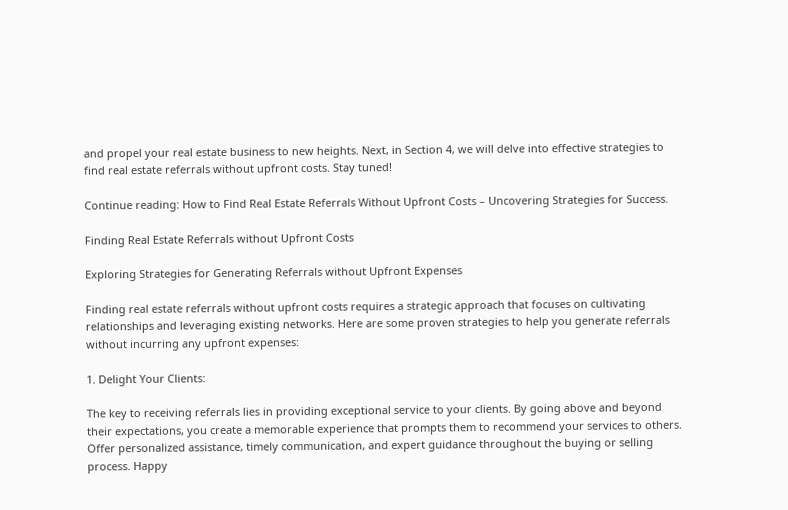and propel your real estate business to new heights. Next, in Section 4, we will delve into effective strategies to find real estate referrals without upfront costs. Stay tuned!

Continue reading: How to Find Real Estate Referrals Without Upfront Costs – Uncovering Strategies for Success.

Finding Real Estate Referrals without Upfront Costs

Exploring Strategies for Generating Referrals without Upfront Expenses

Finding real estate referrals without upfront costs requires a strategic approach that focuses on cultivating relationships and leveraging existing networks. Here are some proven strategies to help you generate referrals without incurring any upfront expenses:

1. Delight Your Clients:

The key to receiving referrals lies in providing exceptional service to your clients. By going above and beyond their expectations, you create a memorable experience that prompts them to recommend your services to others. Offer personalized assistance, timely communication, and expert guidance throughout the buying or selling process. Happy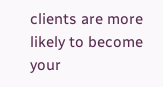clients are more likely to become your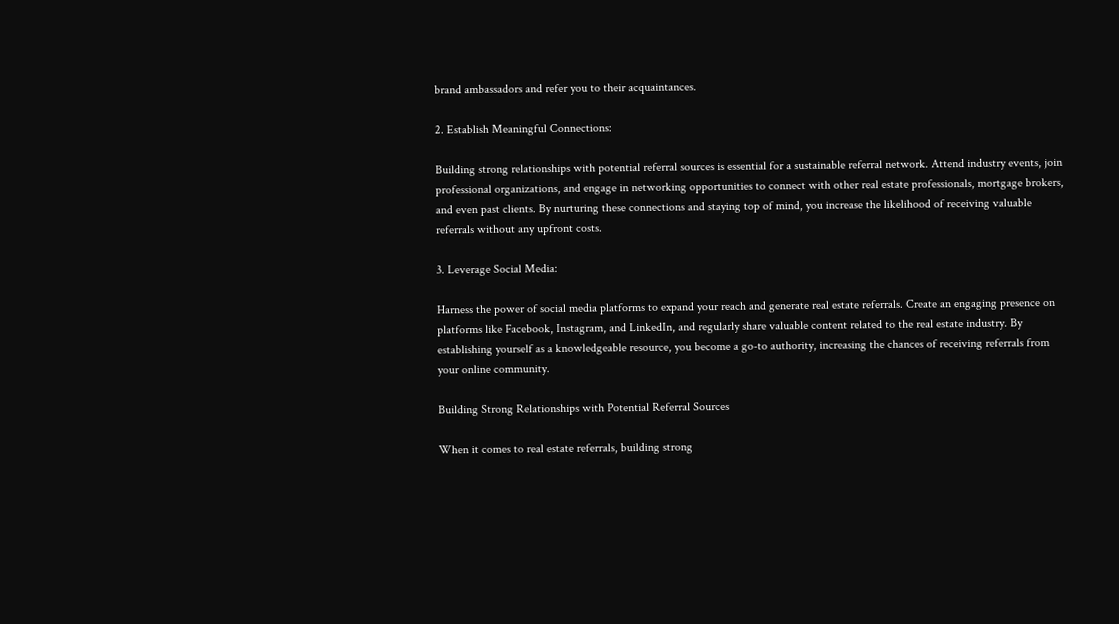brand ambassadors and refer you to their acquaintances.

2. Establish Meaningful Connections:

Building strong relationships with potential referral sources is essential for a sustainable referral network. Attend industry events, join professional organizations, and engage in networking opportunities to connect with other real estate professionals, mortgage brokers, and even past clients. By nurturing these connections and staying top of mind, you increase the likelihood of receiving valuable referrals without any upfront costs.

3. Leverage Social Media:

Harness the power of social media platforms to expand your reach and generate real estate referrals. Create an engaging presence on platforms like Facebook, Instagram, and LinkedIn, and regularly share valuable content related to the real estate industry. By establishing yourself as a knowledgeable resource, you become a go-to authority, increasing the chances of receiving referrals from your online community.

Building Strong Relationships with Potential Referral Sources

When it comes to real estate referrals, building strong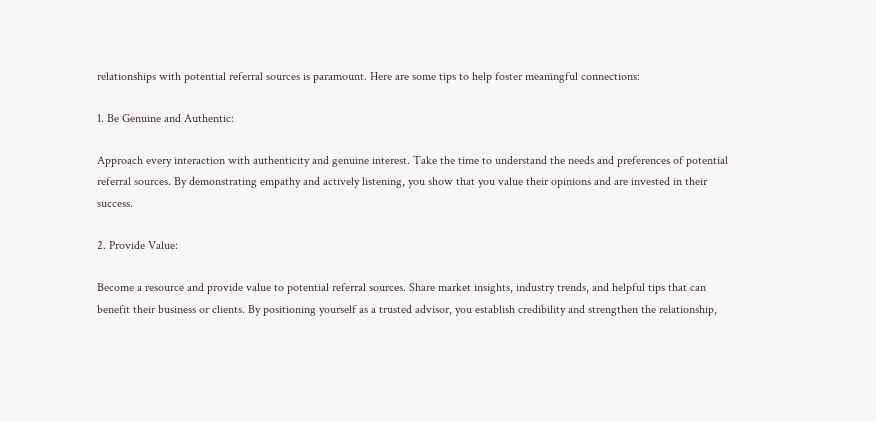relationships with potential referral sources is paramount. Here are some tips to help foster meaningful connections:

1. Be Genuine and Authentic:

Approach every interaction with authenticity and genuine interest. Take the time to understand the needs and preferences of potential referral sources. By demonstrating empathy and actively listening, you show that you value their opinions and are invested in their success.

2. Provide Value:

Become a resource and provide value to potential referral sources. Share market insights, industry trends, and helpful tips that can benefit their business or clients. By positioning yourself as a trusted advisor, you establish credibility and strengthen the relationship,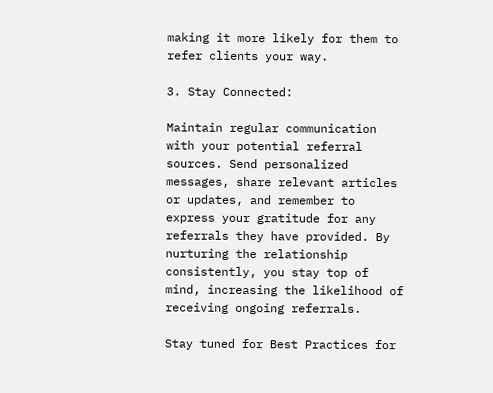making it more likely for them to refer clients your way.

3. Stay Connected:

Maintain regular communication with your potential referral sources. Send personalized messages, share relevant articles or updates, and remember to express your gratitude for any referrals they have provided. By nurturing the relationship consistently, you stay top of mind, increasing the likelihood of receiving ongoing referrals.

Stay tuned for Best Practices for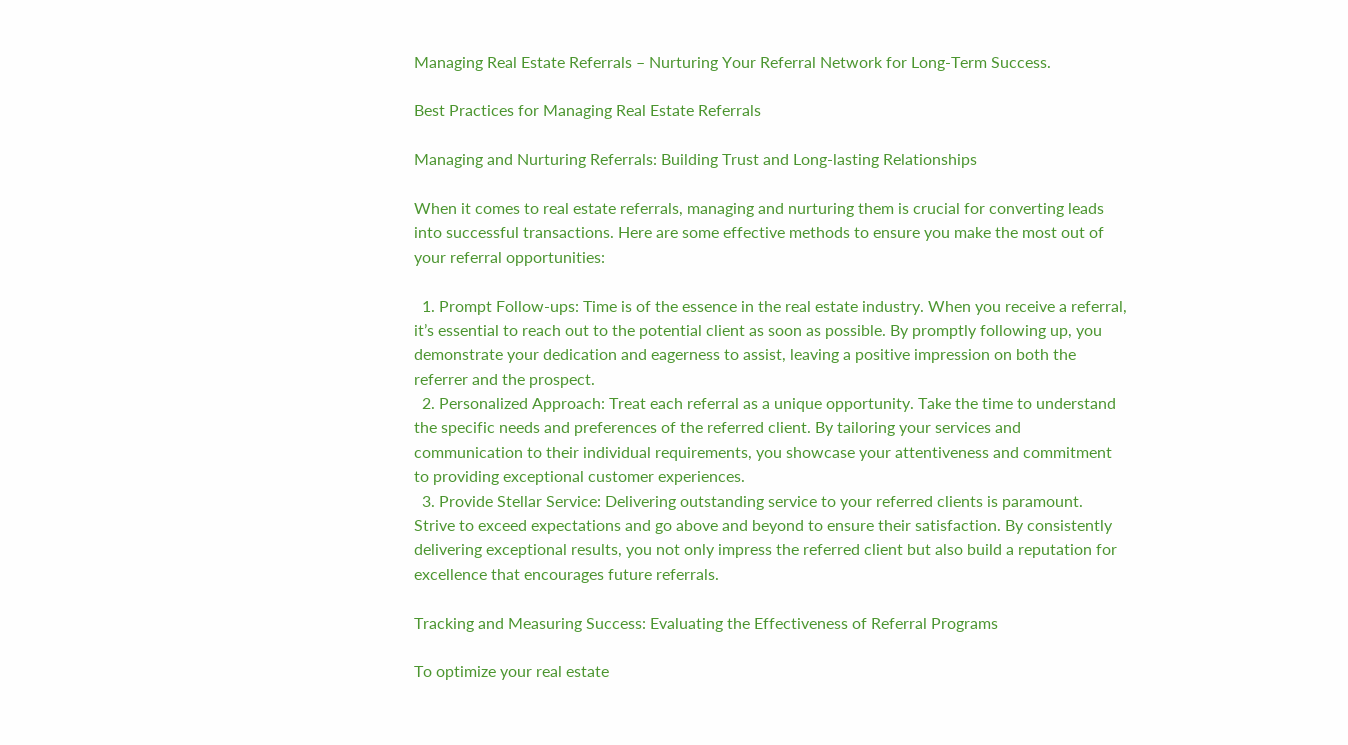Managing Real Estate Referrals – Nurturing Your Referral Network for Long-Term Success.

Best Practices for Managing Real Estate Referrals

Managing and Nurturing Referrals: Building Trust and Long-lasting Relationships

When it comes to real estate referrals, managing and nurturing them is crucial for converting leads into successful transactions. Here are some effective methods to ensure you make the most out of your referral opportunities:

  1. Prompt Follow-ups: Time is of the essence in the real estate industry. When you receive a referral, it’s essential to reach out to the potential client as soon as possible. By promptly following up, you demonstrate your dedication and eagerness to assist, leaving a positive impression on both the referrer and the prospect.
  2. Personalized Approach: Treat each referral as a unique opportunity. Take the time to understand the specific needs and preferences of the referred client. By tailoring your services and communication to their individual requirements, you showcase your attentiveness and commitment to providing exceptional customer experiences.
  3. Provide Stellar Service: Delivering outstanding service to your referred clients is paramount. Strive to exceed expectations and go above and beyond to ensure their satisfaction. By consistently delivering exceptional results, you not only impress the referred client but also build a reputation for excellence that encourages future referrals.

Tracking and Measuring Success: Evaluating the Effectiveness of Referral Programs

To optimize your real estate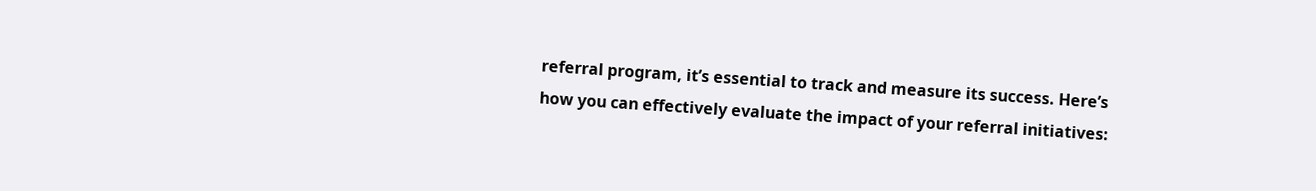referral program, it’s essential to track and measure its success. Here’s how you can effectively evaluate the impact of your referral initiatives: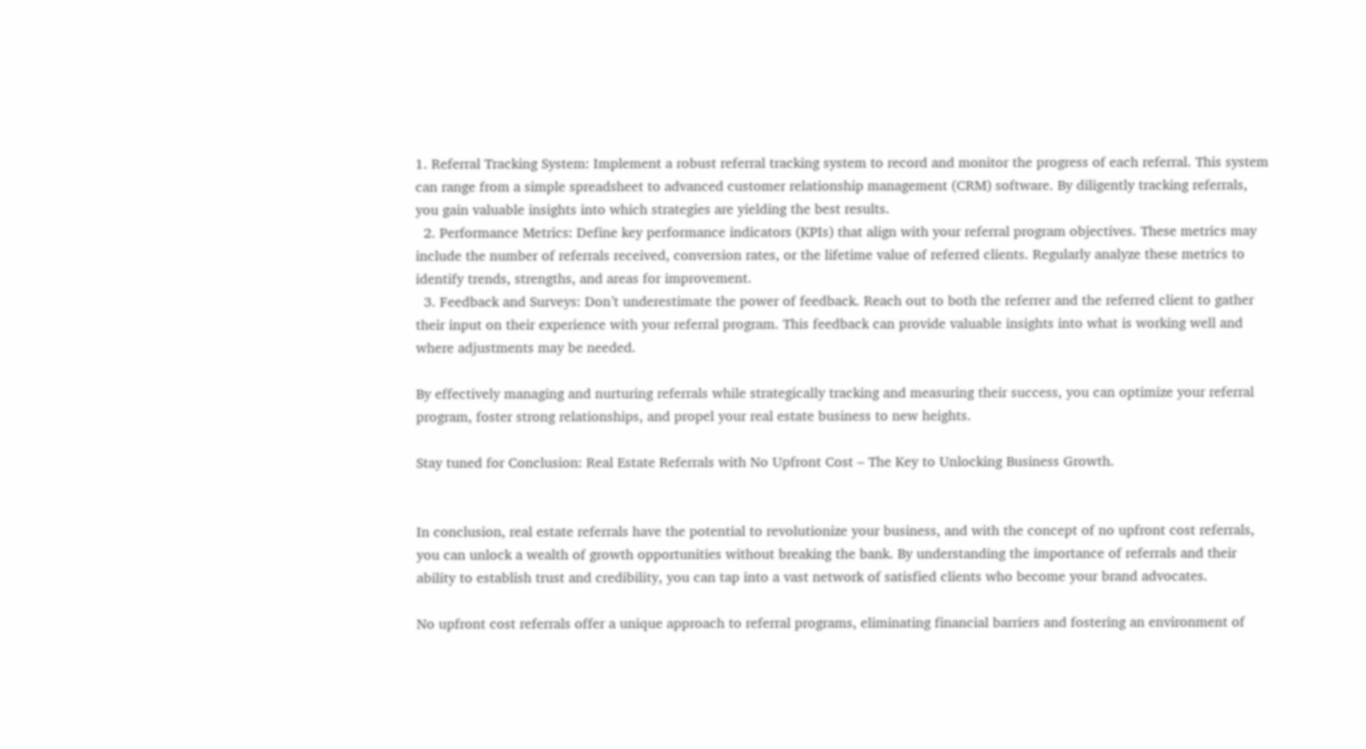1. Referral Tracking System: Implement a robust referral tracking system to record and monitor the progress of each referral. This system can range from a simple spreadsheet to advanced customer relationship management (CRM) software. By diligently tracking referrals, you gain valuable insights into which strategies are yielding the best results.
  2. Performance Metrics: Define key performance indicators (KPIs) that align with your referral program objectives. These metrics may include the number of referrals received, conversion rates, or the lifetime value of referred clients. Regularly analyze these metrics to identify trends, strengths, and areas for improvement.
  3. Feedback and Surveys: Don’t underestimate the power of feedback. Reach out to both the referrer and the referred client to gather their input on their experience with your referral program. This feedback can provide valuable insights into what is working well and where adjustments may be needed.

By effectively managing and nurturing referrals while strategically tracking and measuring their success, you can optimize your referral program, foster strong relationships, and propel your real estate business to new heights.

Stay tuned for Conclusion: Real Estate Referrals with No Upfront Cost – The Key to Unlocking Business Growth.


In conclusion, real estate referrals have the potential to revolutionize your business, and with the concept of no upfront cost referrals, you can unlock a wealth of growth opportunities without breaking the bank. By understanding the importance of referrals and their ability to establish trust and credibility, you can tap into a vast network of satisfied clients who become your brand advocates.

No upfront cost referrals offer a unique approach to referral programs, eliminating financial barriers and fostering an environment of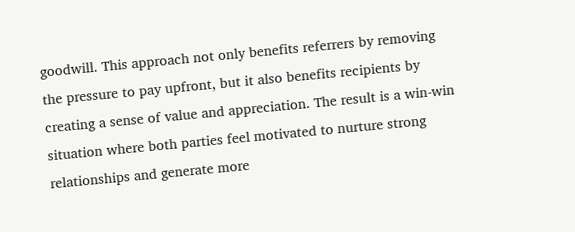goodwill. This approach not only benefits referrers by removing the pressure to pay upfront, but it also benefits recipients by creating a sense of value and appreciation. The result is a win-win situation where both parties feel motivated to nurture strong relationships and generate more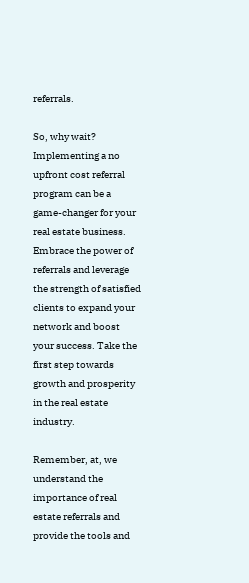referrals.

So, why wait? Implementing a no upfront cost referral program can be a game-changer for your real estate business. Embrace the power of referrals and leverage the strength of satisfied clients to expand your network and boost your success. Take the first step towards growth and prosperity in the real estate industry.

Remember, at, we understand the importance of real estate referrals and provide the tools and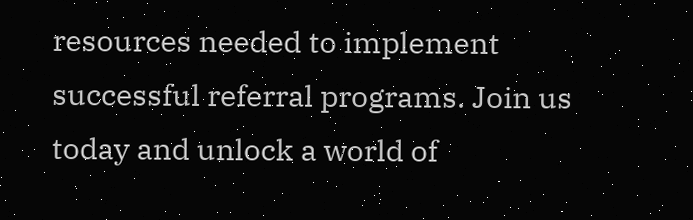resources needed to implement successful referral programs. Join us today and unlock a world of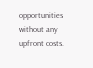opportunities without any upfront costs.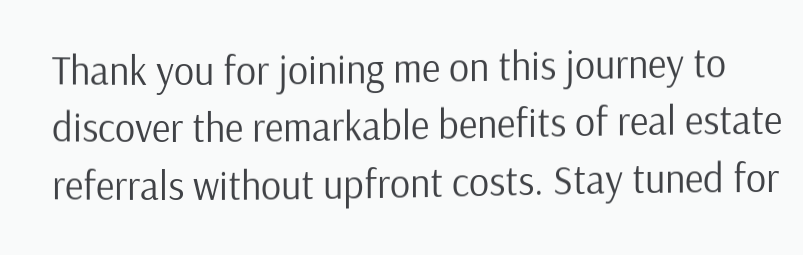Thank you for joining me on this journey to discover the remarkable benefits of real estate referrals without upfront costs. Stay tuned for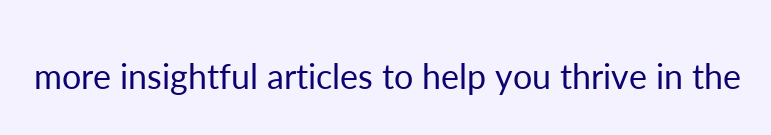more insightful articles to help you thrive in the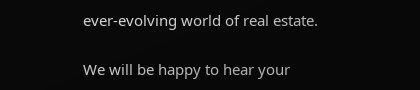ever-evolving world of real estate.

We will be happy to hear your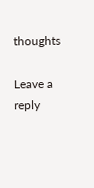thoughts

Leave a reply